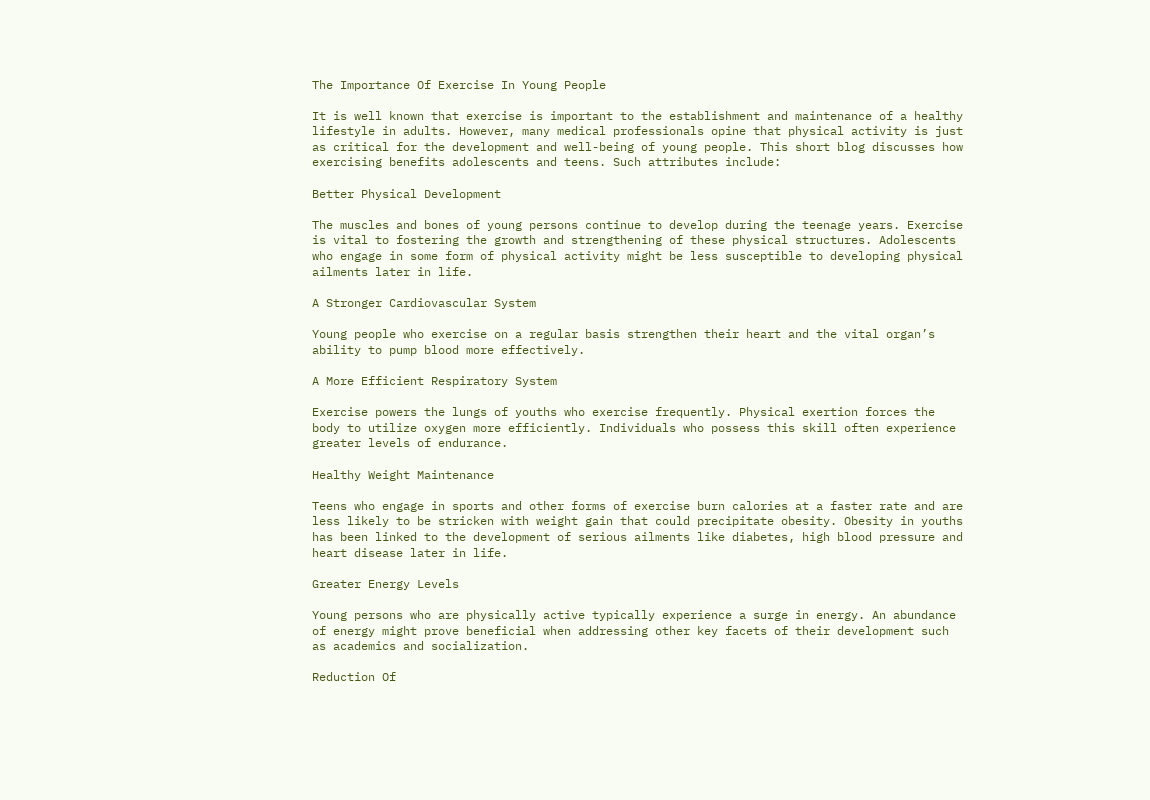The Importance Of Exercise In Young People

It is well known that exercise is important to the establishment and maintenance of a healthy lifestyle in adults. However, many medical professionals opine that physical activity is just as critical for the development and well-being of young people. This short blog discusses how exercising benefits adolescents and teens. Such attributes include:

Better Physical Development

The muscles and bones of young persons continue to develop during the teenage years. Exercise is vital to fostering the growth and strengthening of these physical structures. Adolescents who engage in some form of physical activity might be less susceptible to developing physical ailments later in life.

A Stronger Cardiovascular System

Young people who exercise on a regular basis strengthen their heart and the vital organ’s ability to pump blood more effectively.

A More Efficient Respiratory System

Exercise powers the lungs of youths who exercise frequently. Physical exertion forces the body to utilize oxygen more efficiently. Individuals who possess this skill often experience greater levels of endurance.

Healthy Weight Maintenance

Teens who engage in sports and other forms of exercise burn calories at a faster rate and are less likely to be stricken with weight gain that could precipitate obesity. Obesity in youths has been linked to the development of serious ailments like diabetes, high blood pressure and heart disease later in life.

Greater Energy Levels

Young persons who are physically active typically experience a surge in energy. An abundance of energy might prove beneficial when addressing other key facets of their development such as academics and socialization.

Reduction Of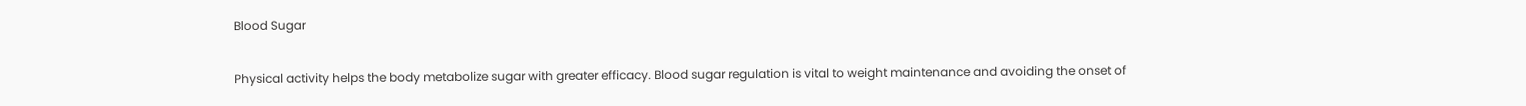Blood Sugar

Physical activity helps the body metabolize sugar with greater efficacy. Blood sugar regulation is vital to weight maintenance and avoiding the onset of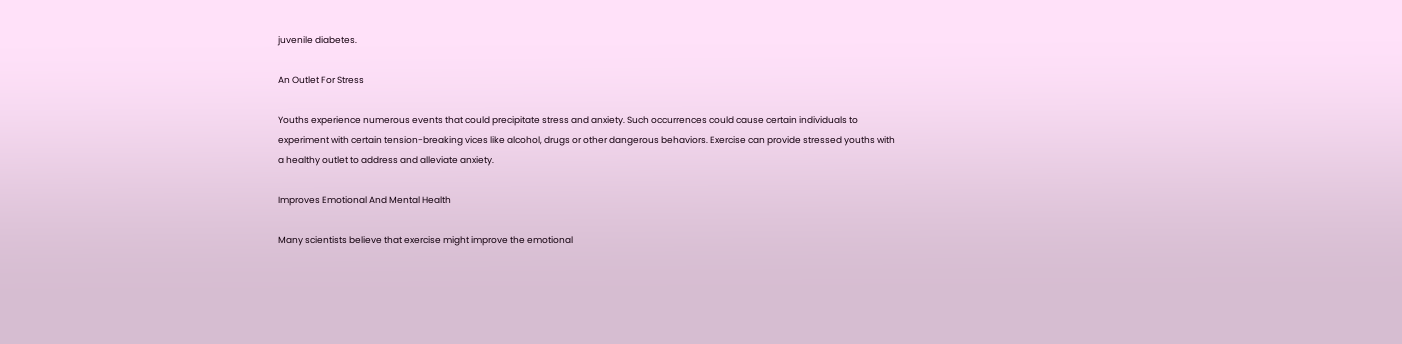juvenile diabetes.

An Outlet For Stress

Youths experience numerous events that could precipitate stress and anxiety. Such occurrences could cause certain individuals to experiment with certain tension-breaking vices like alcohol, drugs or other dangerous behaviors. Exercise can provide stressed youths with a healthy outlet to address and alleviate anxiety.

Improves Emotional And Mental Health

Many scientists believe that exercise might improve the emotional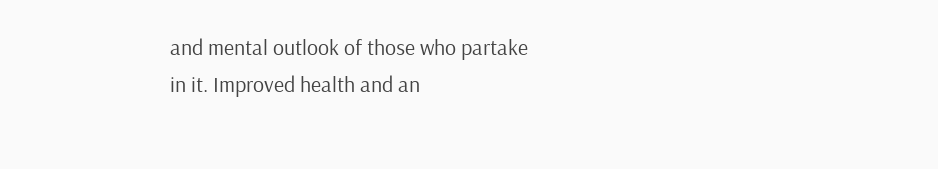and mental outlook of those who partake in it. Improved health and an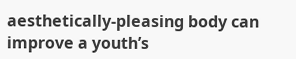aesthetically-pleasing body can improve a youth’s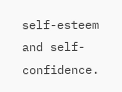self-esteem and self-confidence.